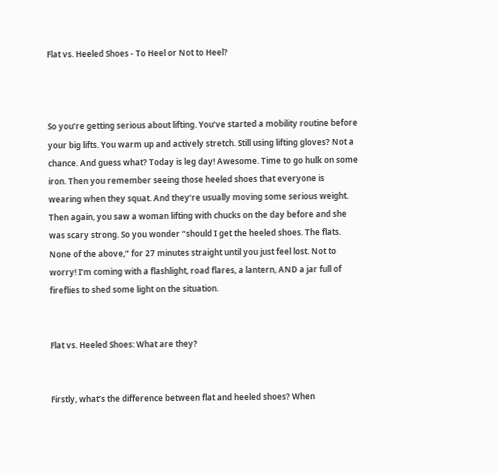Flat vs. Heeled Shoes - To Heel or Not to Heel?



So youʼre getting serious about lifting. You’ve started a mobility routine before your big lifts. You warm up and actively stretch. Still using lifting gloves? Not a chance. And guess what? Today is leg day! Awesome. Time to go hulk on some iron. Then you remember seeing those heeled shoes that everyone is wearing when they squat. And theyʼre usually moving some serious weight. Then again, you saw a woman lifting with chucks on the day before and she was scary strong. So you wonder “should I get the heeled shoes. The flats. None of the above,” for 27 minutes straight until you just feel lost. Not to worry! Iʼm coming with a flashlight, road flares, a lantern, AND a jar full of fireflies to shed some light on the situation.


Flat vs. Heeled Shoes: What are they?


Firstly, whatʼs the difference between flat and heeled shoes? When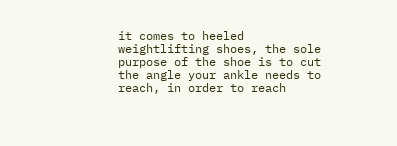it comes to heeled weightlifting shoes, the sole purpose of the shoe is to cut the angle your ankle needs to reach, in order to reach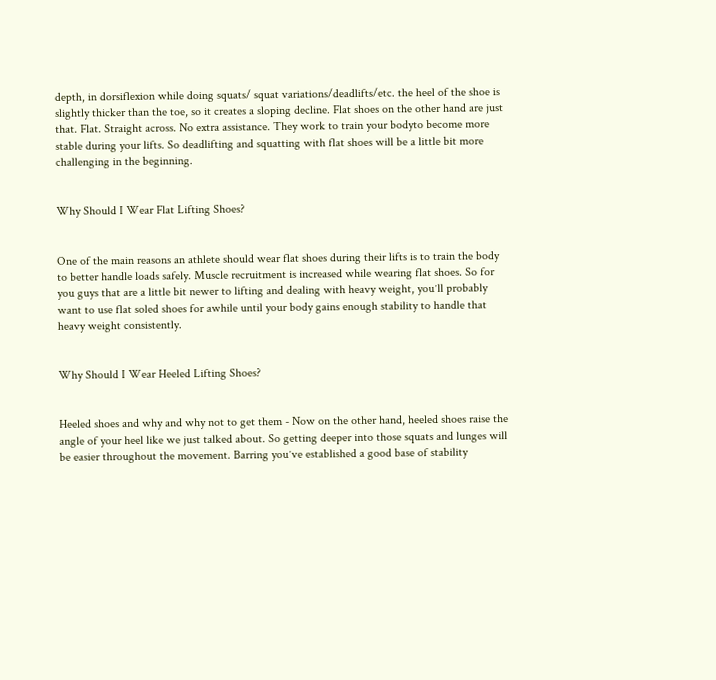depth, in dorsiflexion while doing squats/ squat variations/deadlifts/etc. the heel of the shoe is slightly thicker than the toe, so it creates a sloping decline. Flat shoes on the other hand are just that. Flat. Straight across. No extra assistance. They work to train your bodyto become more stable during your lifts. So deadlifting and squatting with flat shoes will be a little bit more challenging in the beginning.


Why Should I Wear Flat Lifting Shoes?


One of the main reasons an athlete should wear flat shoes during their lifts is to train the body to better handle loads safely. Muscle recruitment is increased while wearing flat shoes. So for you guys that are a little bit newer to lifting and dealing with heavy weight, youʼll probably want to use flat soled shoes for awhile until your body gains enough stability to handle that heavy weight consistently.


Why Should I Wear Heeled Lifting Shoes?


Heeled shoes and why and why not to get them - Now on the other hand, heeled shoes raise the angle of your heel like we just talked about. So getting deeper into those squats and lunges will be easier throughout the movement. Barring youʼve established a good base of stability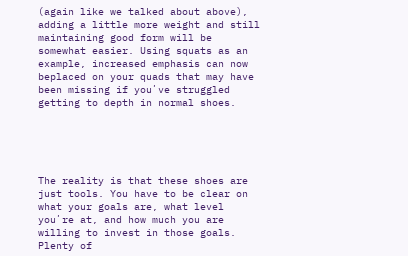(again like we talked about above), adding a little more weight and still maintaining good form will be somewhat easier. Using squats as an example, increased emphasis can now beplaced on your quads that may have been missing if youʼve struggled getting to depth in normal shoes.





The reality is that these shoes are just tools. You have to be clear on what your goals are, what level youʼre at, and how much you are willing to invest in those goals. Plenty of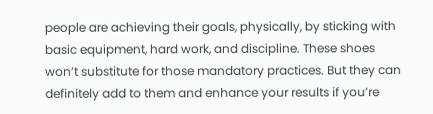people are achieving their goals, physically, by sticking with basic equipment, hard work, and discipline. These shoes wonʼt substitute for those mandatory practices. But they can definitely add to them and enhance your results if youʼre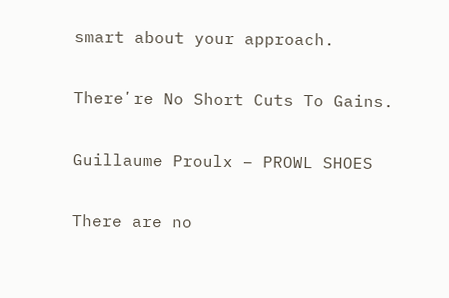smart about your approach.

Thereʼre No Short Cuts To Gains.

Guillaume Proulx – PROWL SHOES

There are no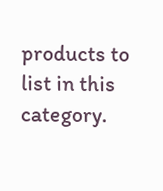products to list in this category.